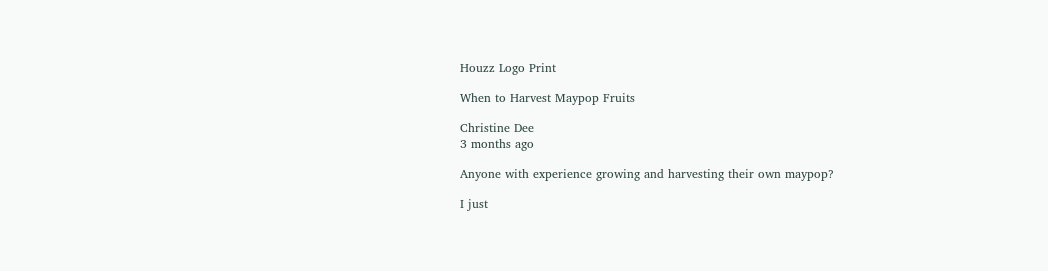Houzz Logo Print

When to Harvest Maypop Fruits

Christine Dee
3 months ago

Anyone with experience growing and harvesting their own maypop?

I just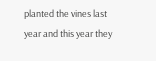planted the vines last year and this year they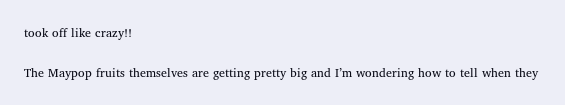took off like crazy!!

The Maypop fruits themselves are getting pretty big and I’m wondering how to tell when they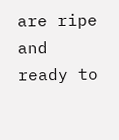are ripe and ready to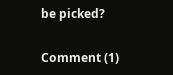be picked?

Comment (1)